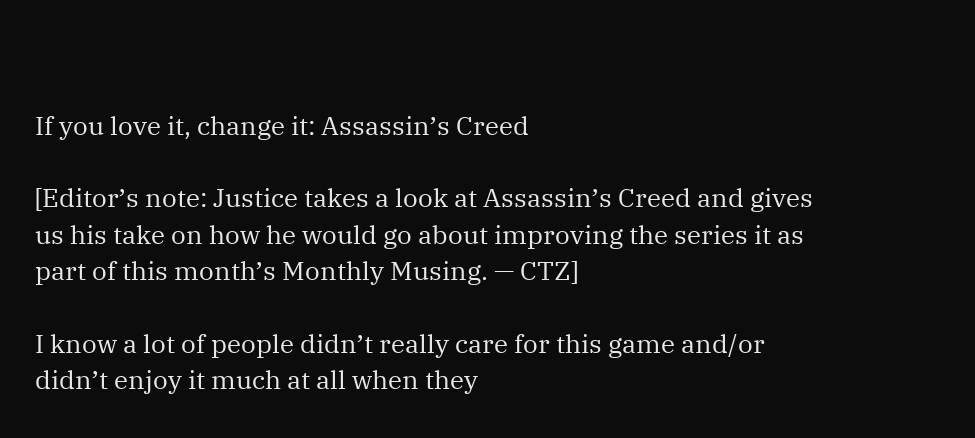If you love it, change it: Assassin’s Creed

[Editor’s note: Justice takes a look at Assassin’s Creed and gives us his take on how he would go about improving the series it as part of this month’s Monthly Musing. — CTZ]

I know a lot of people didn’t really care for this game and/or didn’t enjoy it much at all when they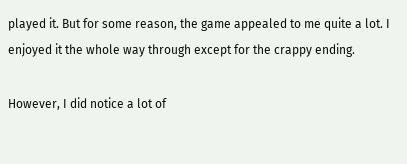played it. But for some reason, the game appealed to me quite a lot. I enjoyed it the whole way through except for the crappy ending.

However, I did notice a lot of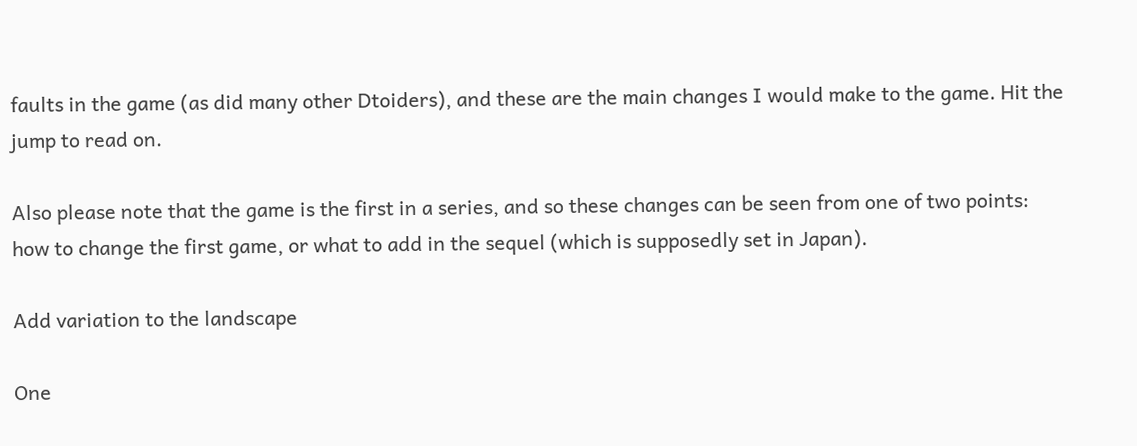faults in the game (as did many other Dtoiders), and these are the main changes I would make to the game. Hit the jump to read on.

Also please note that the game is the first in a series, and so these changes can be seen from one of two points: how to change the first game, or what to add in the sequel (which is supposedly set in Japan).

Add variation to the landscape

One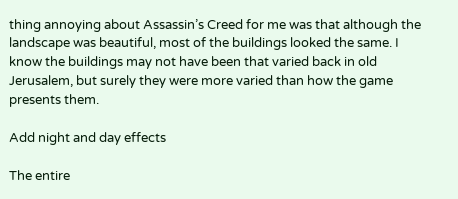thing annoying about Assassin’s Creed for me was that although the landscape was beautiful, most of the buildings looked the same. I know the buildings may not have been that varied back in old Jerusalem, but surely they were more varied than how the game presents them.

Add night and day effects

The entire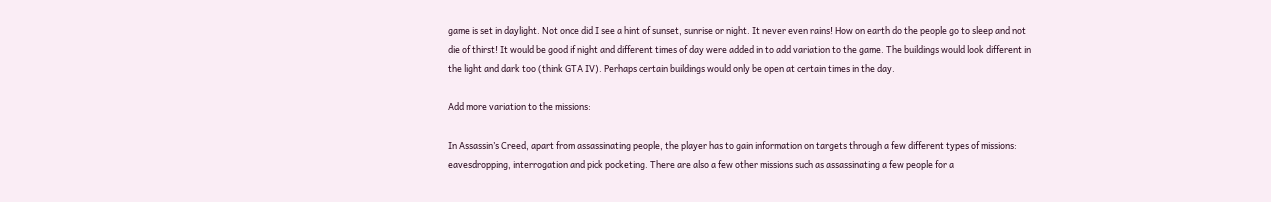game is set in daylight. Not once did I see a hint of sunset, sunrise or night. It never even rains! How on earth do the people go to sleep and not die of thirst! It would be good if night and different times of day were added in to add variation to the game. The buildings would look different in the light and dark too (think GTA IV). Perhaps certain buildings would only be open at certain times in the day.

Add more variation to the missions:

In Assassin’s Creed, apart from assassinating people, the player has to gain information on targets through a few different types of missions: eavesdropping, interrogation and pick pocketing. There are also a few other missions such as assassinating a few people for a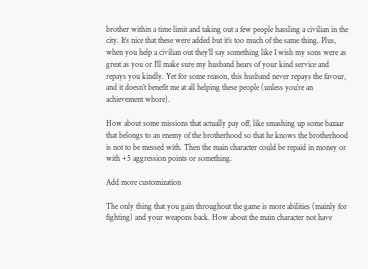brother within a time limit and taking out a few people hassling a civilian in the city. It’s nice that these were added but it’s too much of the same thing. Plus, when you help a civilian out they’ll say something like I wish my sons were as great as you or I’ll make sure my husband hears of your kind service and repays you kindly. Yet for some reason, this husband never repays the favour, and it doesn’t benefit me at all helping these people (unless you’re an achievement whore).

How about some missions that actually pay off, like smashing up some bazaar that belongs to an enemy of the brotherhood so that he knows the brotherhood is not to be messed with. Then the main character could be repaid in money or with +5 aggression points or something.

Add more customization

The only thing that you gain throughout the game is more abilities (mainly for fighting) and your weapons back. How about the main character not have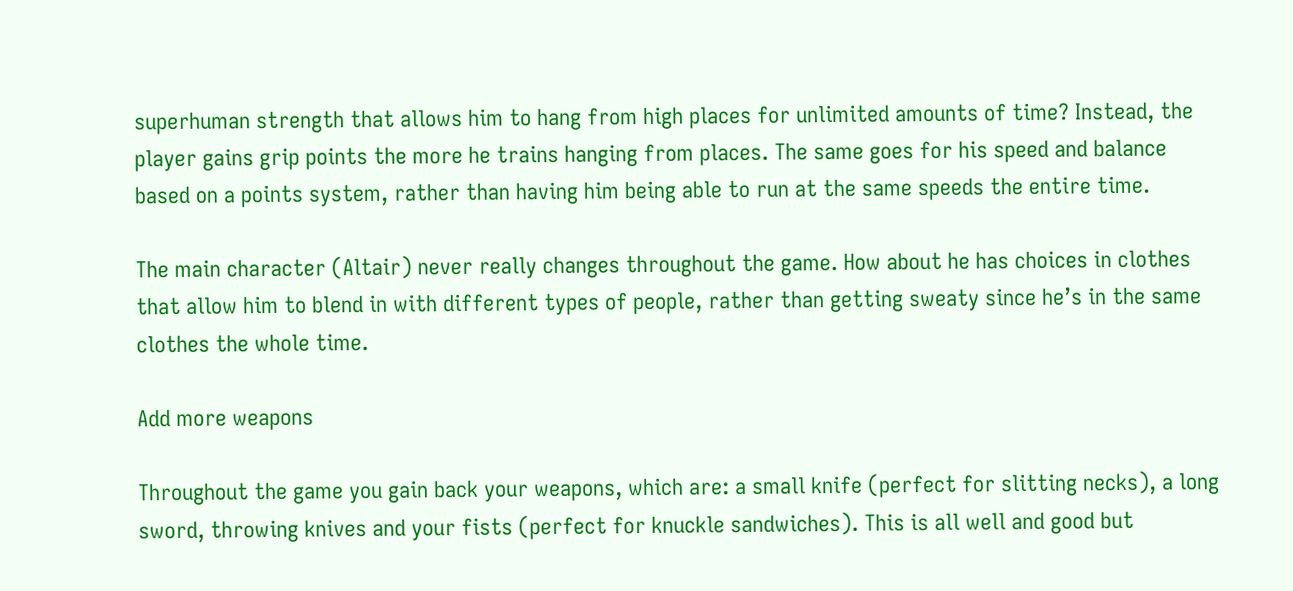superhuman strength that allows him to hang from high places for unlimited amounts of time? Instead, the player gains grip points the more he trains hanging from places. The same goes for his speed and balance based on a points system, rather than having him being able to run at the same speeds the entire time.

The main character (Altair) never really changes throughout the game. How about he has choices in clothes that allow him to blend in with different types of people, rather than getting sweaty since he’s in the same clothes the whole time.

Add more weapons

Throughout the game you gain back your weapons, which are: a small knife (perfect for slitting necks), a long sword, throwing knives and your fists (perfect for knuckle sandwiches). This is all well and good but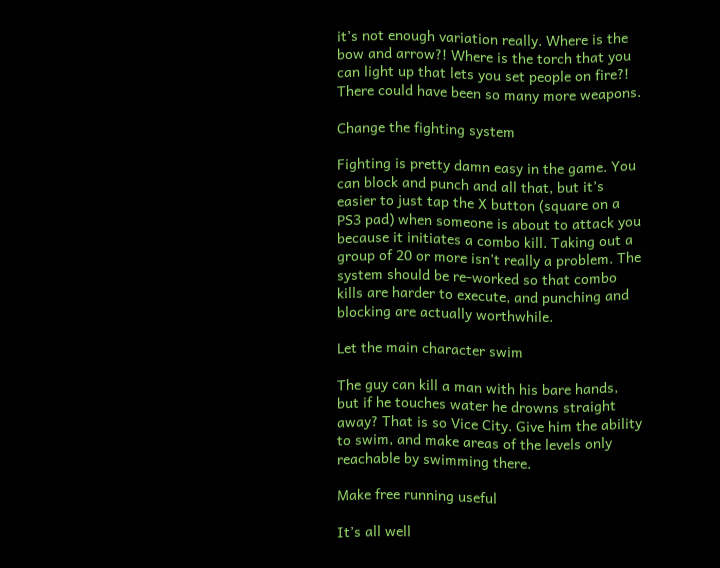it’s not enough variation really. Where is the bow and arrow?! Where is the torch that you can light up that lets you set people on fire?! There could have been so many more weapons.

Change the fighting system

Fighting is pretty damn easy in the game. You can block and punch and all that, but it’s easier to just tap the X button (square on a PS3 pad) when someone is about to attack you because it initiates a combo kill. Taking out a group of 20 or more isn’t really a problem. The system should be re-worked so that combo kills are harder to execute, and punching and blocking are actually worthwhile.

Let the main character swim

The guy can kill a man with his bare hands, but if he touches water he drowns straight away? That is so Vice City. Give him the ability to swim, and make areas of the levels only reachable by swimming there.

Make free running useful

It’s all well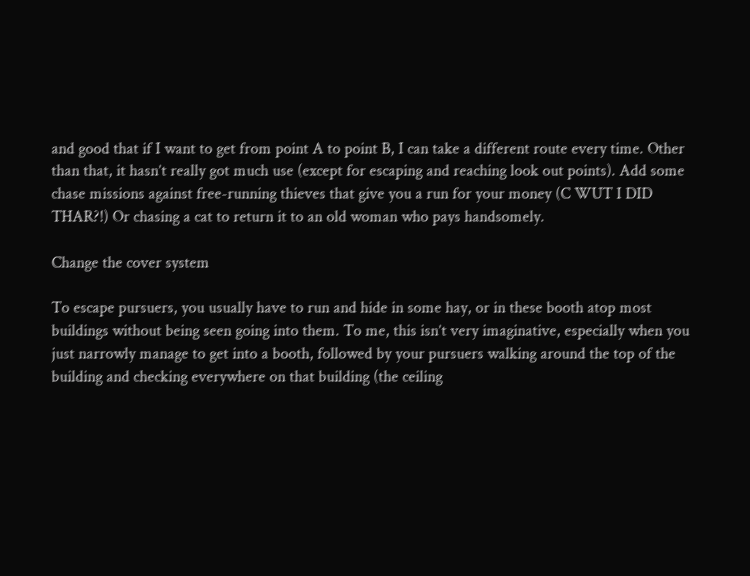and good that if I want to get from point A to point B, I can take a different route every time. Other than that, it hasn’t really got much use (except for escaping and reaching look out points). Add some chase missions against free-running thieves that give you a run for your money (C WUT I DID THAR?!) Or chasing a cat to return it to an old woman who pays handsomely.

Change the cover system

To escape pursuers, you usually have to run and hide in some hay, or in these booth atop most buildings without being seen going into them. To me, this isn’t very imaginative, especially when you just narrowly manage to get into a booth, followed by your pursuers walking around the top of the building and checking everywhere on that building (the ceiling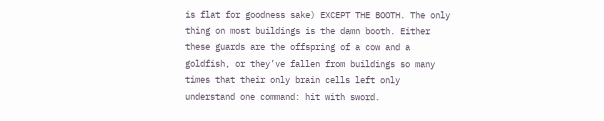is flat for goodness sake) EXCEPT THE BOOTH. The only thing on most buildings is the damn booth. Either these guards are the offspring of a cow and a goldfish, or they’ve fallen from buildings so many times that their only brain cells left only understand one command: hit with sword.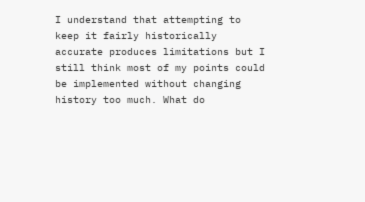I understand that attempting to keep it fairly historically accurate produces limitations but I still think most of my points could be implemented without changing history too much. What do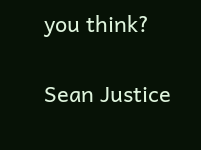you think?

Sean Justice